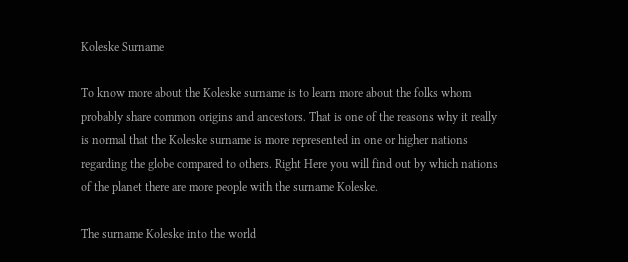Koleske Surname

To know more about the Koleske surname is to learn more about the folks whom probably share common origins and ancestors. That is one of the reasons why it really is normal that the Koleske surname is more represented in one or higher nations regarding the globe compared to others. Right Here you will find out by which nations of the planet there are more people with the surname Koleske.

The surname Koleske into the world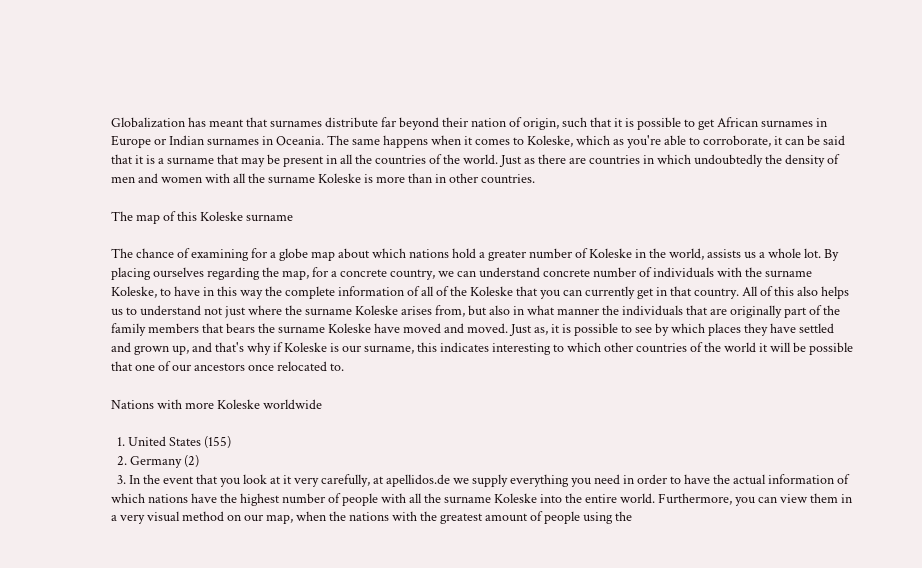Globalization has meant that surnames distribute far beyond their nation of origin, such that it is possible to get African surnames in Europe or Indian surnames in Oceania. The same happens when it comes to Koleske, which as you're able to corroborate, it can be said that it is a surname that may be present in all the countries of the world. Just as there are countries in which undoubtedly the density of men and women with all the surname Koleske is more than in other countries.

The map of this Koleske surname

The chance of examining for a globe map about which nations hold a greater number of Koleske in the world, assists us a whole lot. By placing ourselves regarding the map, for a concrete country, we can understand concrete number of individuals with the surname Koleske, to have in this way the complete information of all of the Koleske that you can currently get in that country. All of this also helps us to understand not just where the surname Koleske arises from, but also in what manner the individuals that are originally part of the family members that bears the surname Koleske have moved and moved. Just as, it is possible to see by which places they have settled and grown up, and that's why if Koleske is our surname, this indicates interesting to which other countries of the world it will be possible that one of our ancestors once relocated to.

Nations with more Koleske worldwide

  1. United States (155)
  2. Germany (2)
  3. In the event that you look at it very carefully, at apellidos.de we supply everything you need in order to have the actual information of which nations have the highest number of people with all the surname Koleske into the entire world. Furthermore, you can view them in a very visual method on our map, when the nations with the greatest amount of people using the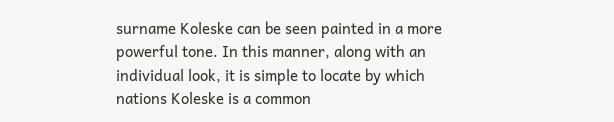surname Koleske can be seen painted in a more powerful tone. In this manner, along with an individual look, it is simple to locate by which nations Koleske is a common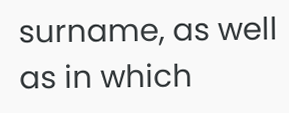surname, as well as in which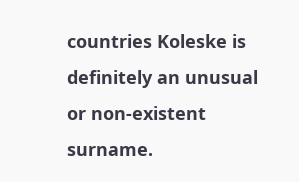countries Koleske is definitely an unusual or non-existent surname.